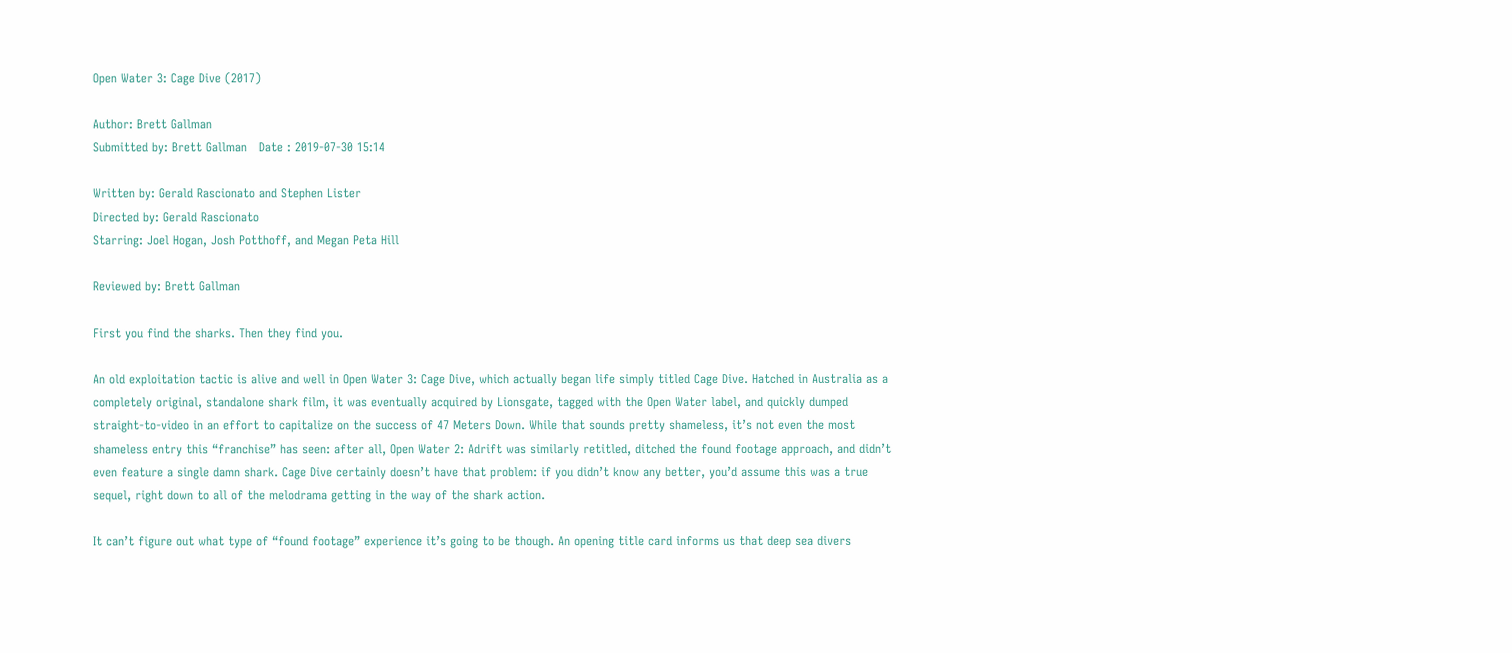Open Water 3: Cage Dive (2017)

Author: Brett Gallman
Submitted by: Brett Gallman   Date : 2019-07-30 15:14

Written by: Gerald Rascionato and Stephen Lister
Directed by: Gerald Rascionato
Starring: Joel Hogan, Josh Potthoff, and Megan Peta Hill

Reviewed by: Brett Gallman

First you find the sharks. Then they find you.

An old exploitation tactic is alive and well in Open Water 3: Cage Dive, which actually began life simply titled Cage Dive. Hatched in Australia as a completely original, standalone shark film, it was eventually acquired by Lionsgate, tagged with the Open Water label, and quickly dumped straight-to-video in an effort to capitalize on the success of 47 Meters Down. While that sounds pretty shameless, it’s not even the most shameless entry this “franchise” has seen: after all, Open Water 2: Adrift was similarly retitled, ditched the found footage approach, and didn’t even feature a single damn shark. Cage Dive certainly doesn’t have that problem: if you didn’t know any better, you’d assume this was a true sequel, right down to all of the melodrama getting in the way of the shark action.

It can’t figure out what type of “found footage” experience it’s going to be though. An opening title card informs us that deep sea divers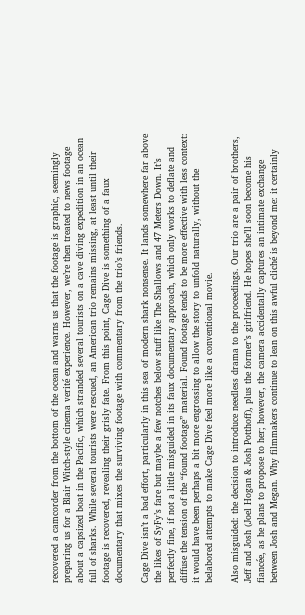recovered a camcorder from the bottom of the ocean and warns us that the footage is graphic, seemingly preparing us for a Blair Witch-style cinema verité experience. However, we’re then treated to news footage about a capsized boat in the Pacific, which stranded several tourists on a cave diving expedition in an ocean full of sharks. While several tourists were rescued, an American trio remains missing, at least until their footage is recovered, revealing their grisly fate. From this point, Cage Dive is something of a faux documentary that mixes the surviving footage with commentary from the trio’s friends.

Cage Dive isn’t a bad effort, particularly in this sea of modern shark nonsense. It lands somewhere far above the likes of SyFy’s fare but maybe a few notches below stuff like The Shallows and 47 Meters Down. It’s perfectly fine, if not a little misguided in its faux documentary approach, which only works to deflate and diffuse the tension of the “found footage” material. Found footage tends to be more effective with less context: it would have been perhaps a bit more engrossing to allow the story to unfold naturally, without the belabored attempts to make Cage Dive feel more like a conventional movie.

Also misguided: the decision to introduce needless drama to the proceedings. Our trio are a pair of brothers, Jeff and Josh (Joel Hogan & Josh Potthoff), plus the former’s girlfriend. He hopes she’ll soon become his fiancée, as he plans to propose to her; however, the camera accidentally captures an intimate exchange between Josh and Megan. Why filmmakers continue to lean on this awful cliché is beyond me: it certainly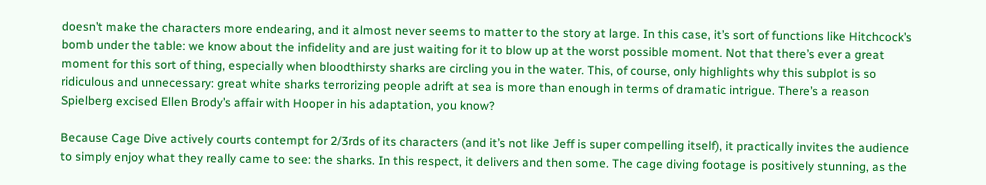doesn’t make the characters more endearing, and it almost never seems to matter to the story at large. In this case, it’s sort of functions like Hitchcock’s bomb under the table: we know about the infidelity and are just waiting for it to blow up at the worst possible moment. Not that there’s ever a great moment for this sort of thing, especially when bloodthirsty sharks are circling you in the water. This, of course, only highlights why this subplot is so ridiculous and unnecessary: great white sharks terrorizing people adrift at sea is more than enough in terms of dramatic intrigue. There’s a reason Spielberg excised Ellen Brody’s affair with Hooper in his adaptation, you know?

Because Cage Dive actively courts contempt for 2/3rds of its characters (and it’s not like Jeff is super compelling itself), it practically invites the audience to simply enjoy what they really came to see: the sharks. In this respect, it delivers and then some. The cage diving footage is positively stunning, as the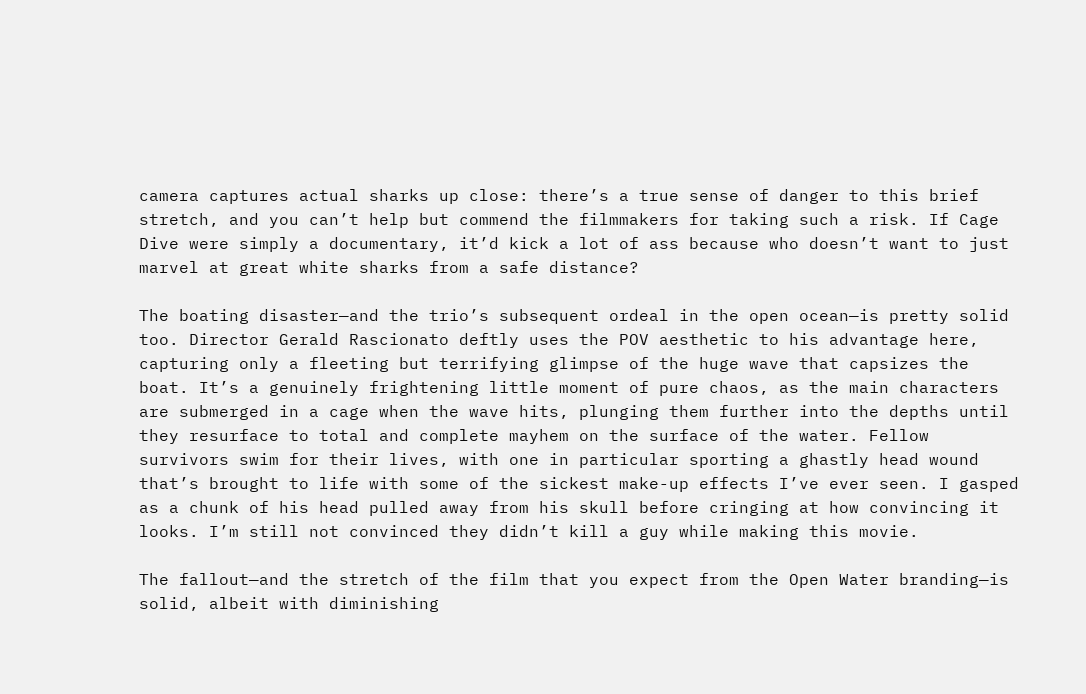camera captures actual sharks up close: there’s a true sense of danger to this brief stretch, and you can’t help but commend the filmmakers for taking such a risk. If Cage Dive were simply a documentary, it’d kick a lot of ass because who doesn’t want to just marvel at great white sharks from a safe distance?

The boating disaster—and the trio’s subsequent ordeal in the open ocean—is pretty solid too. Director Gerald Rascionato deftly uses the POV aesthetic to his advantage here, capturing only a fleeting but terrifying glimpse of the huge wave that capsizes the boat. It’s a genuinely frightening little moment of pure chaos, as the main characters are submerged in a cage when the wave hits, plunging them further into the depths until they resurface to total and complete mayhem on the surface of the water. Fellow survivors swim for their lives, with one in particular sporting a ghastly head wound that’s brought to life with some of the sickest make-up effects I’ve ever seen. I gasped as a chunk of his head pulled away from his skull before cringing at how convincing it looks. I’m still not convinced they didn’t kill a guy while making this movie.

The fallout—and the stretch of the film that you expect from the Open Water branding—is solid, albeit with diminishing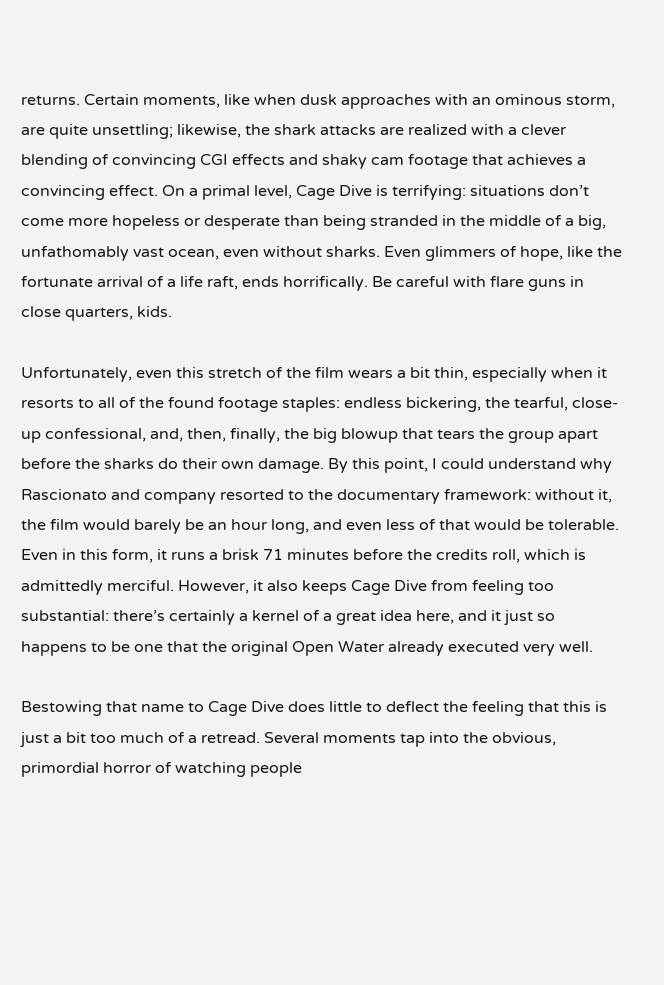returns. Certain moments, like when dusk approaches with an ominous storm, are quite unsettling; likewise, the shark attacks are realized with a clever blending of convincing CGI effects and shaky cam footage that achieves a convincing effect. On a primal level, Cage Dive is terrifying: situations don’t come more hopeless or desperate than being stranded in the middle of a big, unfathomably vast ocean, even without sharks. Even glimmers of hope, like the fortunate arrival of a life raft, ends horrifically. Be careful with flare guns in close quarters, kids.

Unfortunately, even this stretch of the film wears a bit thin, especially when it resorts to all of the found footage staples: endless bickering, the tearful, close-up confessional, and, then, finally, the big blowup that tears the group apart before the sharks do their own damage. By this point, I could understand why Rascionato and company resorted to the documentary framework: without it, the film would barely be an hour long, and even less of that would be tolerable. Even in this form, it runs a brisk 71 minutes before the credits roll, which is admittedly merciful. However, it also keeps Cage Dive from feeling too substantial: there’s certainly a kernel of a great idea here, and it just so happens to be one that the original Open Water already executed very well.

Bestowing that name to Cage Dive does little to deflect the feeling that this is just a bit too much of a retread. Several moments tap into the obvious, primordial horror of watching people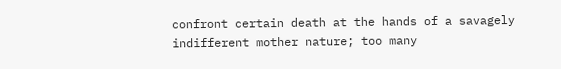confront certain death at the hands of a savagely indifferent mother nature; too many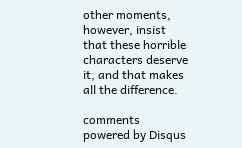other moments, however, insist that these horrible characters deserve it, and that makes all the difference.

comments powered by Disqus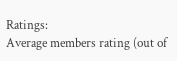Ratings:
Average members rating (out of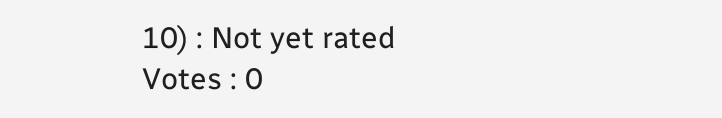10) : Not yet rated
Votes : 0